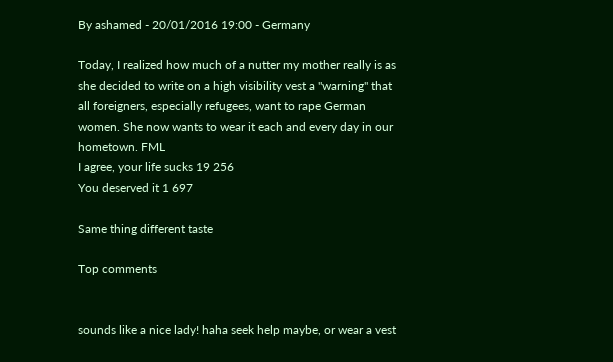By ashamed - 20/01/2016 19:00 - Germany

Today, I realized how much of a nutter my mother really is as she decided to write on a high visibility vest a "warning" that all foreigners, especially refugees, want to rape German women. She now wants to wear it each and every day in our hometown. FML
I agree, your life sucks 19 256
You deserved it 1 697

Same thing different taste

Top comments


sounds like a nice lady! haha seek help maybe, or wear a vest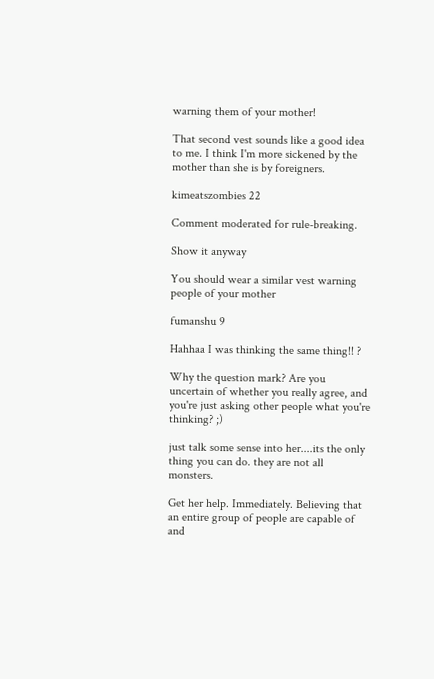warning them of your mother!

That second vest sounds like a good idea to me. I think I'm more sickened by the mother than she is by foreigners.

kimeatszombies 22

Comment moderated for rule-breaking.

Show it anyway

You should wear a similar vest warning people of your mother

fumanshu 9

Hahhaa I was thinking the same thing!! ?

Why the question mark? Are you uncertain of whether you really agree, and you're just asking other people what you're thinking? ;)

just talk some sense into her....its the only thing you can do. they are not all monsters.

Get her help. Immediately. Believing that an entire group of people are capable of and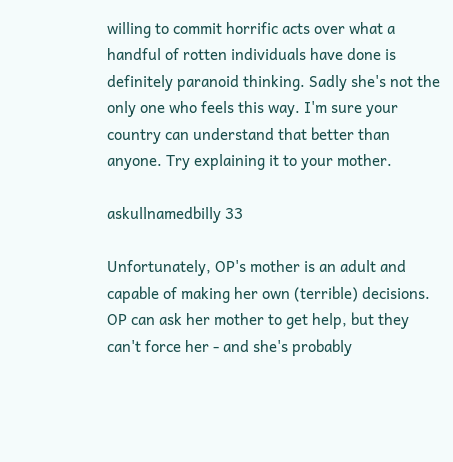willing to commit horrific acts over what a handful of rotten individuals have done is definitely paranoid thinking. Sadly she's not the only one who feels this way. I'm sure your country can understand that better than anyone. Try explaining it to your mother.

askullnamedbilly 33

Unfortunately, OP's mother is an adult and capable of making her own (terrible) decisions. OP can ask her mother to get help, but they can't force her - and she's probably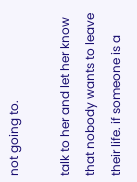not going to.

talk to her and let her know that nobody wants to leave their life. if someone is a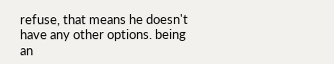refuse, that means he doesn't have any other options. being an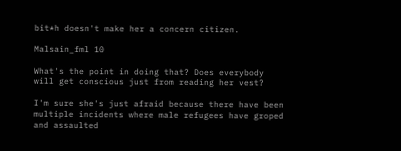bit*h doesn't make her a concern citizen.

Malsain_fml 10

What's the point in doing that? Does everybody will get conscious just from reading her vest?

I'm sure she's just afraid because there have been multiple incidents where male refugees have groped and assaulted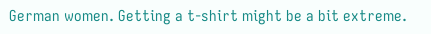German women. Getting a t-shirt might be a bit extreme.